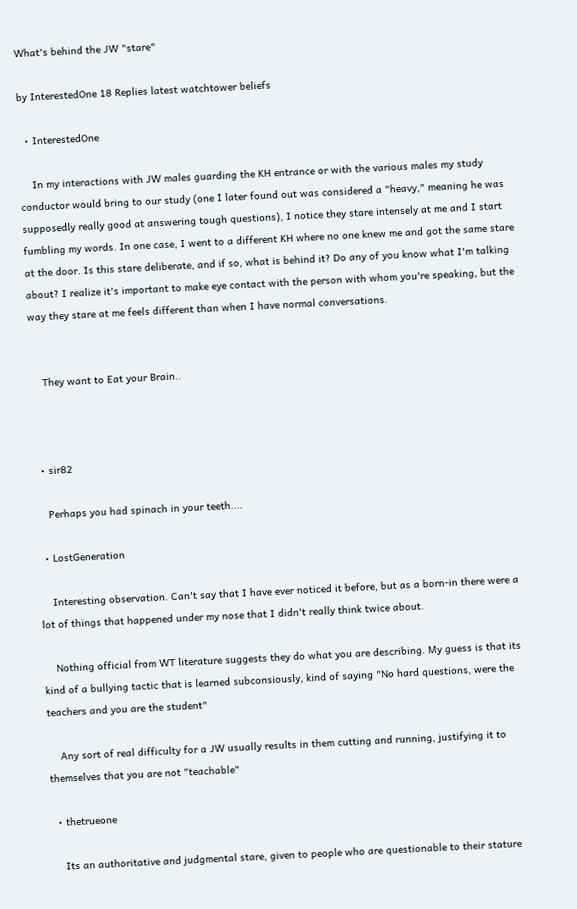What's behind the JW "stare"

by InterestedOne 18 Replies latest watchtower beliefs

  • InterestedOne

    In my interactions with JW males guarding the KH entrance or with the various males my study conductor would bring to our study (one I later found out was considered a "heavy," meaning he was supposedly really good at answering tough questions), I notice they stare intensely at me and I start fumbling my words. In one case, I went to a different KH where no one knew me and got the same stare at the door. Is this stare deliberate, and if so, what is behind it? Do any of you know what I'm talking about? I realize it's important to make eye contact with the person with whom you're speaking, but the way they stare at me feels different than when I have normal conversations.


    They want to Eat your Brain..



  • sir82

    Perhaps you had spinach in your teeth....

  • LostGeneration

    Interesting observation. Can't say that I have ever noticed it before, but as a born-in there were a lot of things that happened under my nose that I didn't really think twice about.

    Nothing official from WT literature suggests they do what you are describing. My guess is that its kind of a bullying tactic that is learned subconsiously, kind of saying "No hard questions, were the teachers and you are the student"

    Any sort of real difficulty for a JW usually results in them cutting and running, justifying it to themselves that you are not "teachable"

  • thetrueone

    Its an authoritative and judgmental stare, given to people who are questionable to their stature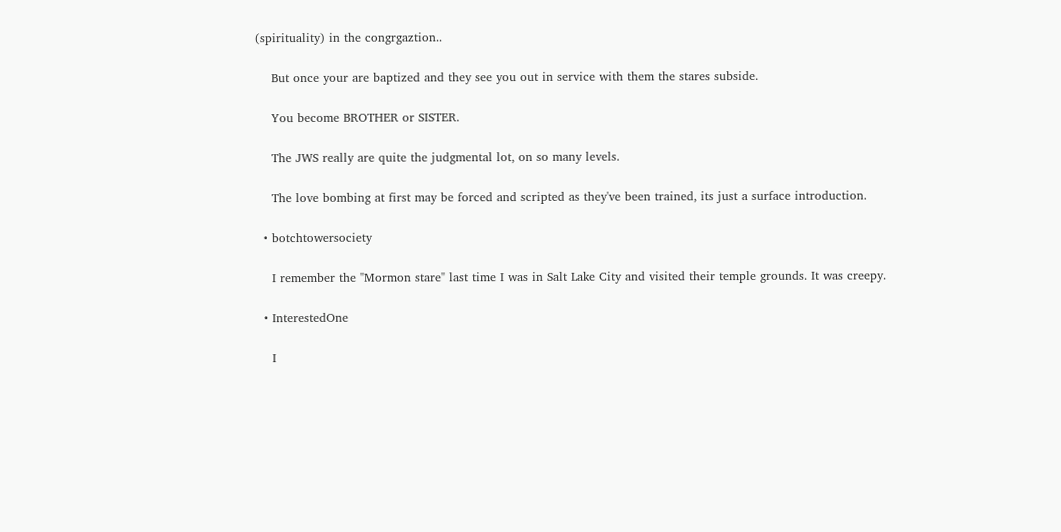(spirituality) in the congrgaztion..

    But once your are baptized and they see you out in service with them the stares subside.

    You become BROTHER or SISTER.

    The JWS really are quite the judgmental lot, on so many levels.

    The love bombing at first may be forced and scripted as they've been trained, its just a surface introduction.

  • botchtowersociety

    I remember the "Mormon stare" last time I was in Salt Lake City and visited their temple grounds. It was creepy.

  • InterestedOne

    I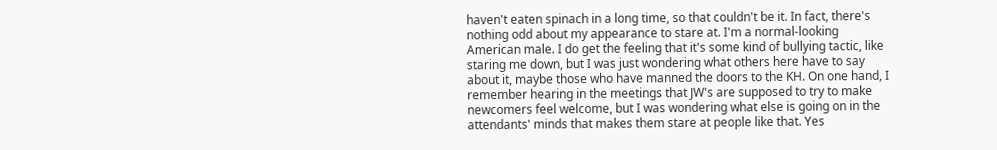haven't eaten spinach in a long time, so that couldn't be it. In fact, there's nothing odd about my appearance to stare at. I'm a normal-looking American male. I do get the feeling that it's some kind of bullying tactic, like staring me down, but I was just wondering what others here have to say about it, maybe those who have manned the doors to the KH. On one hand, I remember hearing in the meetings that JW's are supposed to try to make newcomers feel welcome, but I was wondering what else is going on in the attendants' minds that makes them stare at people like that. Yes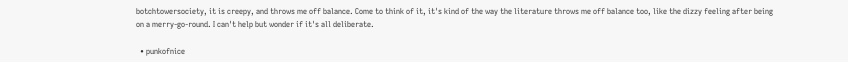botchtowersociety, it is creepy, and throws me off balance. Come to think of it, it's kind of the way the literature throws me off balance too, like the dizzy feeling after being on a merry-go-round. I can't help but wonder if it's all deliberate.

  • punkofnice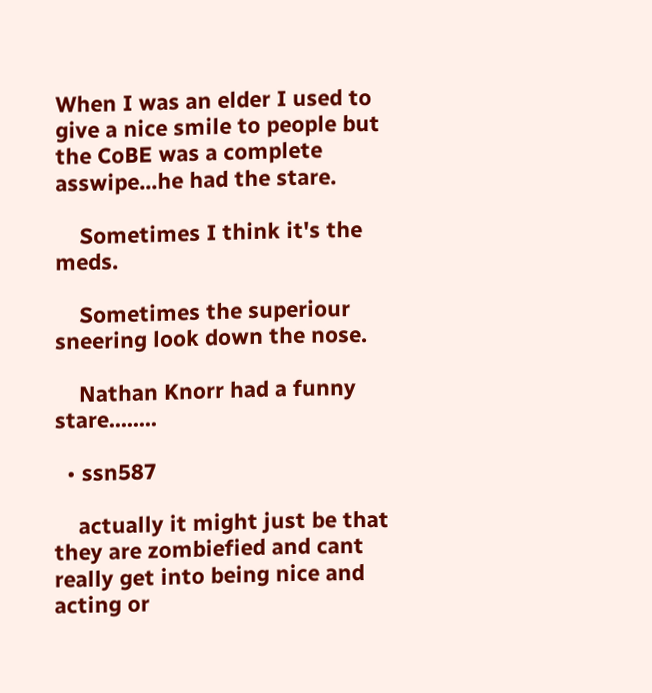When I was an elder I used to give a nice smile to people but the CoBE was a complete asswipe...he had the stare.

    Sometimes I think it's the meds.

    Sometimes the superiour sneering look down the nose.

    Nathan Knorr had a funny stare........

  • ssn587

    actually it might just be that they are zombiefied and cant really get into being nice and acting or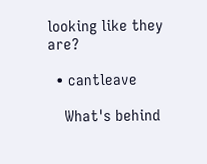looking like they are?

  • cantleave

    What's behind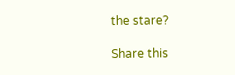the stare?

Share this